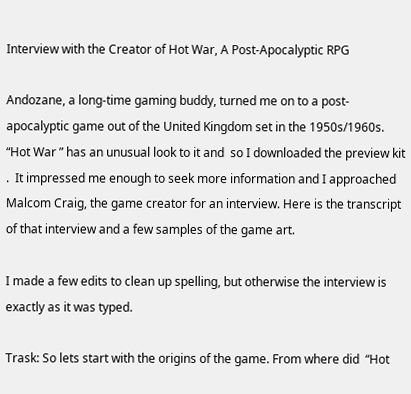Interview with the Creator of Hot War, A Post-Apocalyptic RPG

Andozane, a long-time gaming buddy, turned me on to a post-apocalyptic game out of the United Kingdom set in the 1950s/1960s.  “Hot War ” has an unusual look to it and  so I downloaded the preview kit .  It impressed me enough to seek more information and I approached Malcom Craig, the game creator for an interview. Here is the transcript of that interview and a few samples of the game art.

I made a few edits to clean up spelling, but otherwise the interview is exactly as it was typed.

Trask: So lets start with the origins of the game. From where did  “Hot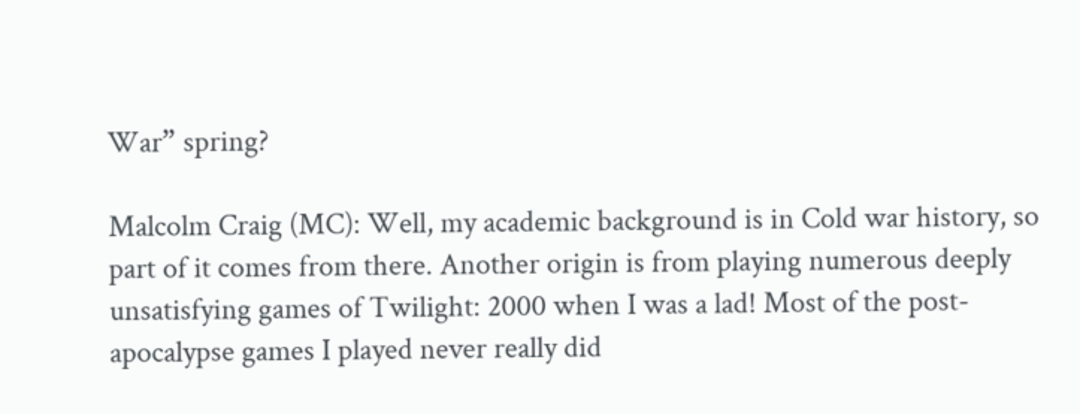War” spring?

Malcolm Craig (MC): Well, my academic background is in Cold war history, so part of it comes from there. Another origin is from playing numerous deeply unsatisfying games of Twilight: 2000 when I was a lad! Most of the post-apocalypse games I played never really did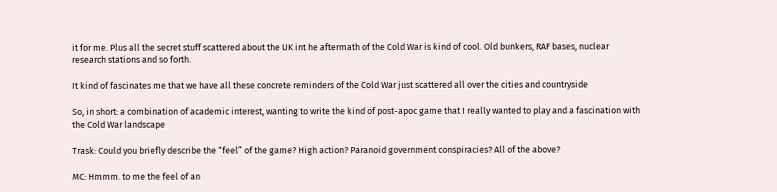it for me. Plus all the secret stuff scattered about the UK int he aftermath of the Cold War is kind of cool. Old bunkers, RAF bases, nuclear research stations and so forth.

It kind of fascinates me that we have all these concrete reminders of the Cold War just scattered all over the cities and countryside

So, in short: a combination of academic interest, wanting to write the kind of post-apoc game that I really wanted to play and a fascination with the Cold War landscape

Trask: Could you briefly describe the “feel” of the game? High action? Paranoid government conspiracies? All of the above?

MC: Hmmm. to me the feel of an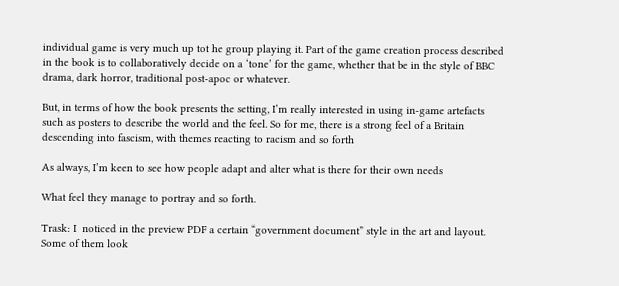individual game is very much up tot he group playing it. Part of the game creation process described in the book is to collaboratively decide on a ‘tone’ for the game, whether that be in the style of BBC drama, dark horror, traditional post-apoc or whatever.

But, in terms of how the book presents the setting, I’m really interested in using in-game artefacts such as posters to describe the world and the feel. So for me, there is a strong feel of a Britain descending into fascism, with themes reacting to racism and so forth

As always, I’m keen to see how people adapt and alter what is there for their own needs

What feel they manage to portray and so forth.

Trask: I  noticed in the preview PDF a certain “government document” style in the art and layout. Some of them look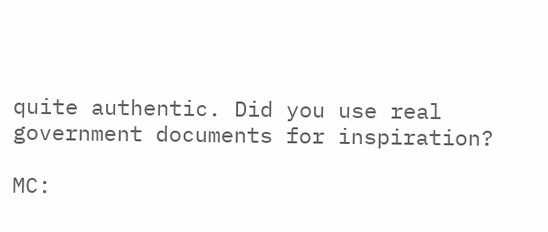quite authentic. Did you use real government documents for inspiration?

MC: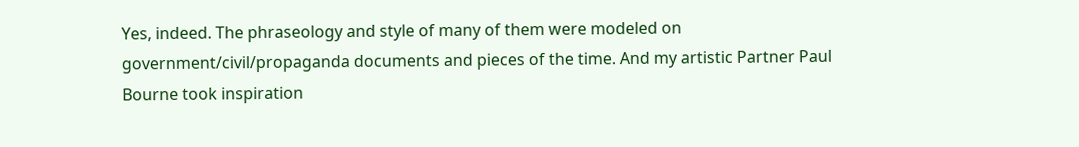Yes, indeed. The phraseology and style of many of them were modeled on government/civil/propaganda documents and pieces of the time. And my artistic Partner Paul Bourne took inspiration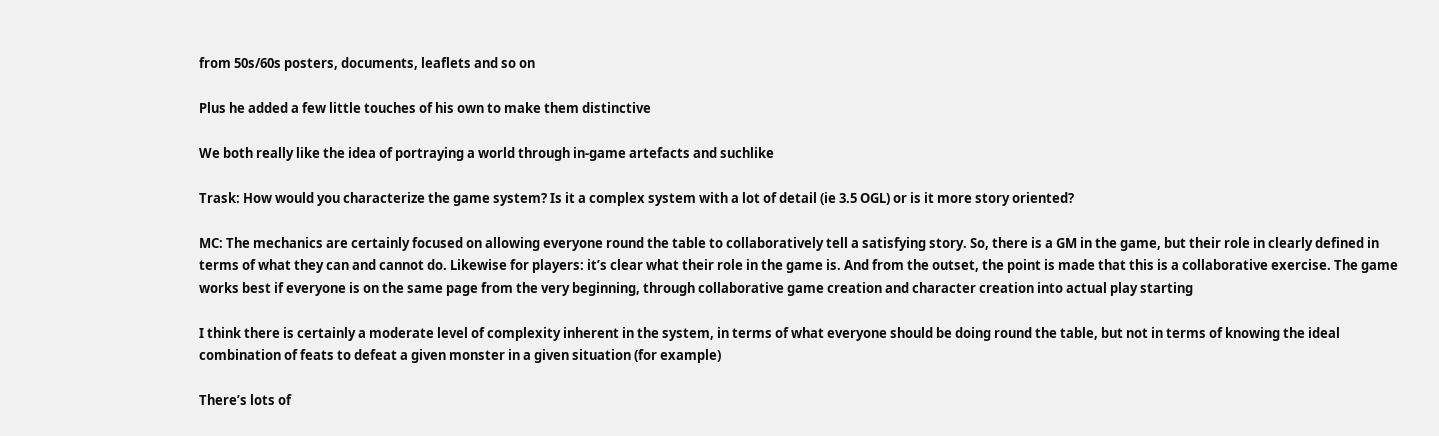from 50s/60s posters, documents, leaflets and so on

Plus he added a few little touches of his own to make them distinctive

We both really like the idea of portraying a world through in-game artefacts and suchlike

Trask: How would you characterize the game system? Is it a complex system with a lot of detail (ie 3.5 OGL) or is it more story oriented?

MC: The mechanics are certainly focused on allowing everyone round the table to collaboratively tell a satisfying story. So, there is a GM in the game, but their role in clearly defined in terms of what they can and cannot do. Likewise for players: it’s clear what their role in the game is. And from the outset, the point is made that this is a collaborative exercise. The game works best if everyone is on the same page from the very beginning, through collaborative game creation and character creation into actual play starting

I think there is certainly a moderate level of complexity inherent in the system, in terms of what everyone should be doing round the table, but not in terms of knowing the ideal combination of feats to defeat a given monster in a given situation (for example)

There’s lots of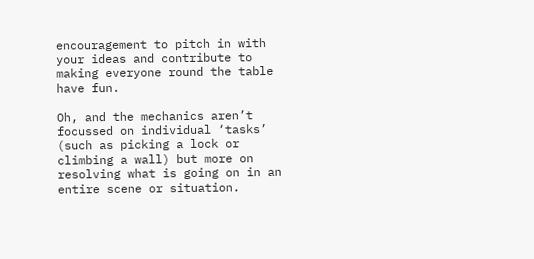encouragement to pitch in with your ideas and contribute to making everyone round the table have fun.

Oh, and the mechanics aren’t focussed on individual ‘tasks’ (such as picking a lock or climbing a wall) but more on resolving what is going on in an entire scene or situation.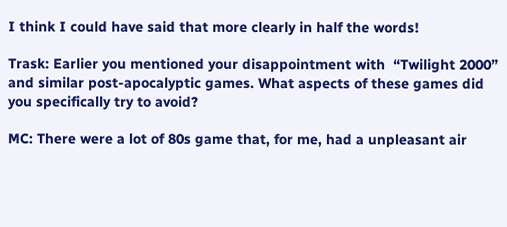I think I could have said that more clearly in half the words!

Trask: Earlier you mentioned your disappointment with  “Twilight 2000” and similar post-apocalyptic games. What aspects of these games did you specifically try to avoid?

MC: There were a lot of 80s game that, for me, had a unpleasant air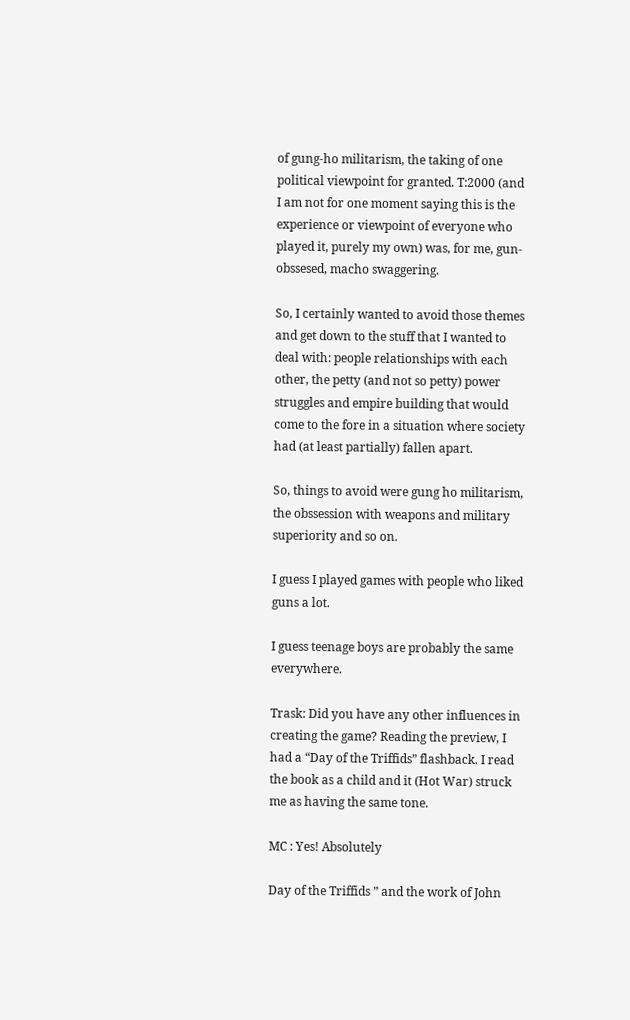of gung-ho militarism, the taking of one political viewpoint for granted. T:2000 (and  I am not for one moment saying this is the experience or viewpoint of everyone who played it, purely my own) was, for me, gun-obssesed, macho swaggering.

So, I certainly wanted to avoid those themes and get down to the stuff that I wanted to deal with: people relationships with each other, the petty (and not so petty) power struggles and empire building that would come to the fore in a situation where society had (at least partially) fallen apart.

So, things to avoid were gung ho militarism, the obssession with weapons and military superiority and so on.

I guess I played games with people who liked guns a lot.

I guess teenage boys are probably the same everywhere.

Trask: Did you have any other influences in creating the game? Reading the preview, I had a “Day of the Triffids” flashback. I read the book as a child and it (Hot War) struck me as having the same tone.

MC : Yes! Absolutely

Day of the Triffids ” and the work of John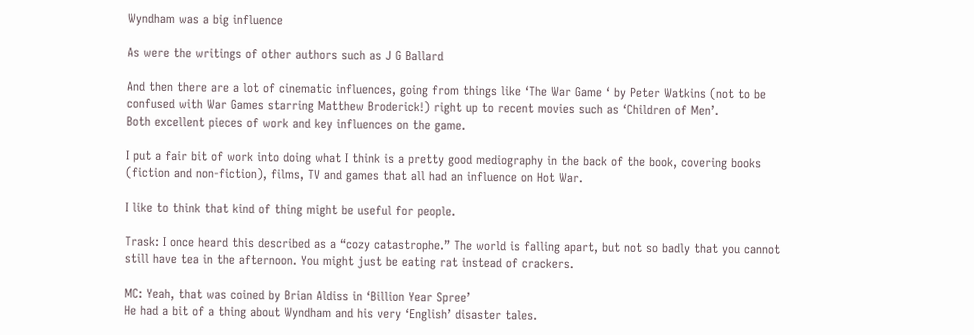Wyndham was a big influence

As were the writings of other authors such as J G Ballard

And then there are a lot of cinematic influences, going from things like ‘The War Game ‘ by Peter Watkins (not to be confused with War Games starring Matthew Broderick!) right up to recent movies such as ‘Children of Men’.
Both excellent pieces of work and key influences on the game.

I put a fair bit of work into doing what I think is a pretty good mediography in the back of the book, covering books (fiction and non-fiction), films, TV and games that all had an influence on Hot War.

I like to think that kind of thing might be useful for people.

Trask: I once heard this described as a “cozy catastrophe.” The world is falling apart, but not so badly that you cannot still have tea in the afternoon. You might just be eating rat instead of crackers.

MC: Yeah, that was coined by Brian Aldiss in ‘Billion Year Spree’
He had a bit of a thing about Wyndham and his very ‘English’ disaster tales.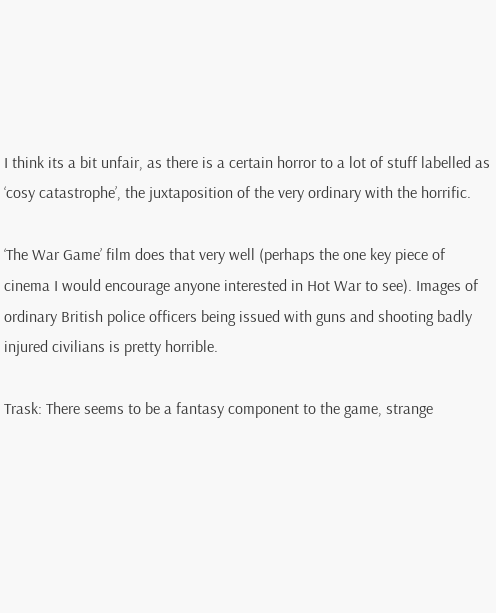I think its a bit unfair, as there is a certain horror to a lot of stuff labelled as ‘cosy catastrophe’, the juxtaposition of the very ordinary with the horrific.

‘The War Game’ film does that very well (perhaps the one key piece of cinema I would encourage anyone interested in Hot War to see). Images of ordinary British police officers being issued with guns and shooting badly injured civilians is pretty horrible.

Trask: There seems to be a fantasy component to the game, strange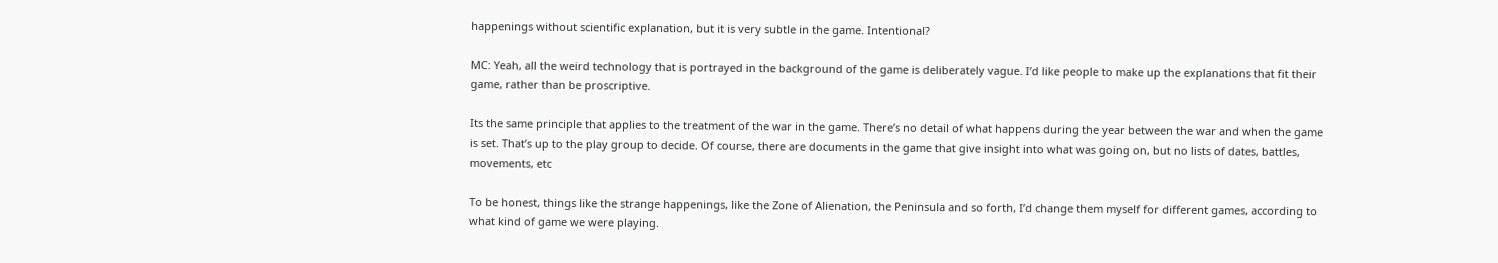happenings without scientific explanation, but it is very subtle in the game. Intentional?

MC: Yeah, all the weird technology that is portrayed in the background of the game is deliberately vague. I’d like people to make up the explanations that fit their game, rather than be proscriptive.

Its the same principle that applies to the treatment of the war in the game. There’s no detail of what happens during the year between the war and when the game is set. That’s up to the play group to decide. Of course, there are documents in the game that give insight into what was going on, but no lists of dates, battles, movements, etc

To be honest, things like the strange happenings, like the Zone of Alienation, the Peninsula and so forth, I’d change them myself for different games, according to what kind of game we were playing.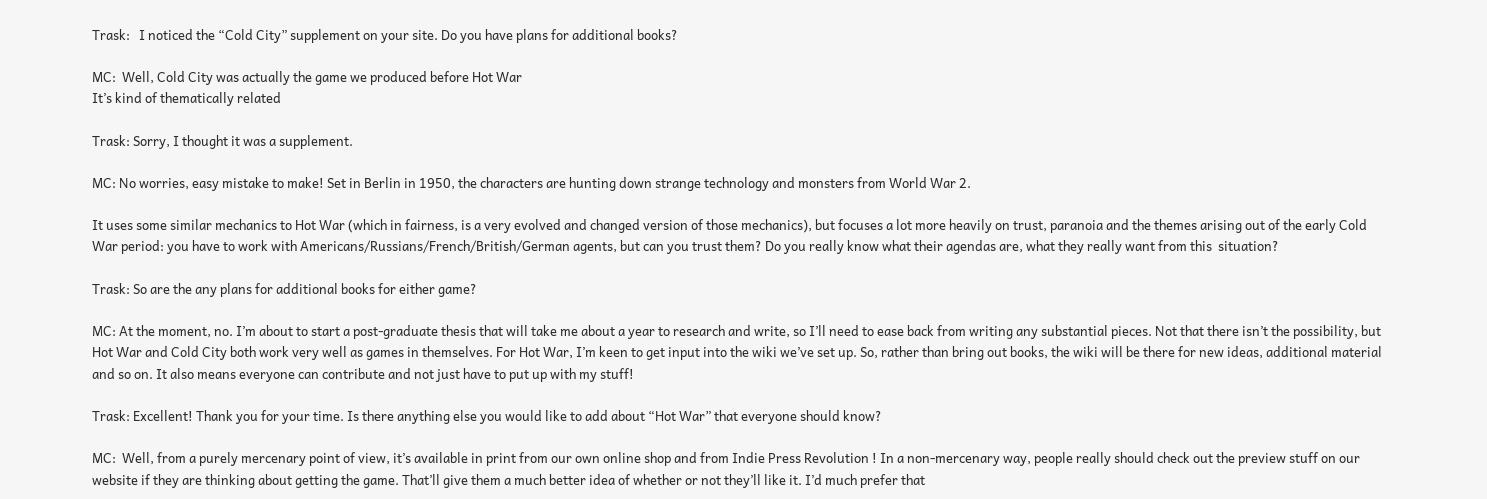Trask:   I noticed the “Cold City” supplement on your site. Do you have plans for additional books?

MC:  Well, Cold City was actually the game we produced before Hot War
It’s kind of thematically related

Trask: Sorry, I thought it was a supplement.

MC: No worries, easy mistake to make! Set in Berlin in 1950, the characters are hunting down strange technology and monsters from World War 2.

It uses some similar mechanics to Hot War (which in fairness, is a very evolved and changed version of those mechanics), but focuses a lot more heavily on trust, paranoia and the themes arising out of the early Cold War period: you have to work with Americans/Russians/French/British/German agents, but can you trust them? Do you really know what their agendas are, what they really want from this  situation?

Trask: So are the any plans for additional books for either game?

MC: At the moment, no. I’m about to start a post-graduate thesis that will take me about a year to research and write, so I’ll need to ease back from writing any substantial pieces. Not that there isn’t the possibility, but Hot War and Cold City both work very well as games in themselves. For Hot War, I’m keen to get input into the wiki we’ve set up. So, rather than bring out books, the wiki will be there for new ideas, additional material and so on. It also means everyone can contribute and not just have to put up with my stuff!

Trask: Excellent! Thank you for your time. Is there anything else you would like to add about “Hot War” that everyone should know?

MC:  Well, from a purely mercenary point of view, it’s available in print from our own online shop and from Indie Press Revolution ! In a non-mercenary way, people really should check out the preview stuff on our website if they are thinking about getting the game. That’ll give them a much better idea of whether or not they’ll like it. I’d much prefer that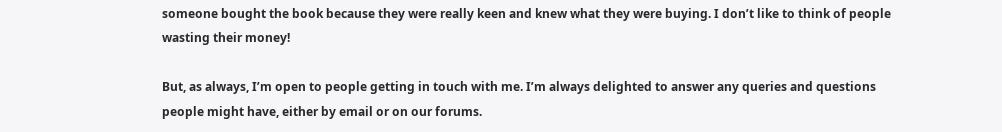someone bought the book because they were really keen and knew what they were buying. I don’t like to think of people wasting their money!

But, as always, I’m open to people getting in touch with me. I’m always delighted to answer any queries and questions people might have, either by email or on our forums.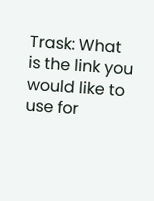Trask: What is the link you would like to use for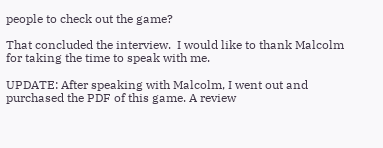people to check out the game?

That concluded the interview.  I would like to thank Malcolm for taking the time to speak with me.

UPDATE: After speaking with Malcolm, I went out and purchased the PDF of this game. A review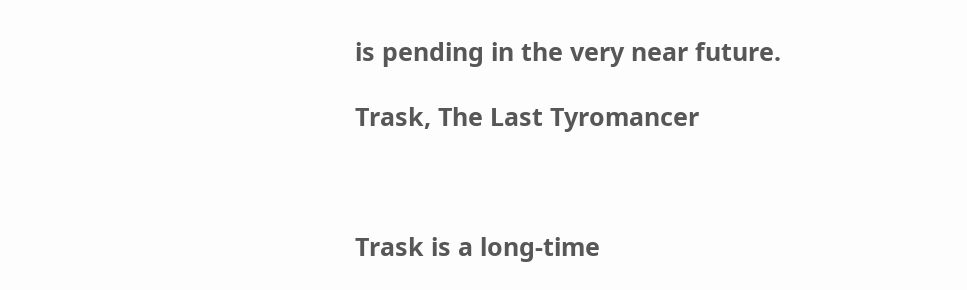is pending in the very near future.

Trask, The Last Tyromancer



Trask is a long-time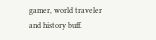gamer, world traveler and history buff.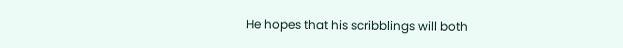He hopes that his scribblings will both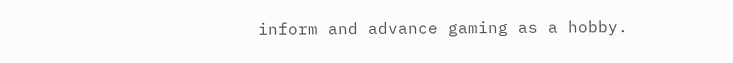inform and advance gaming as a hobby.